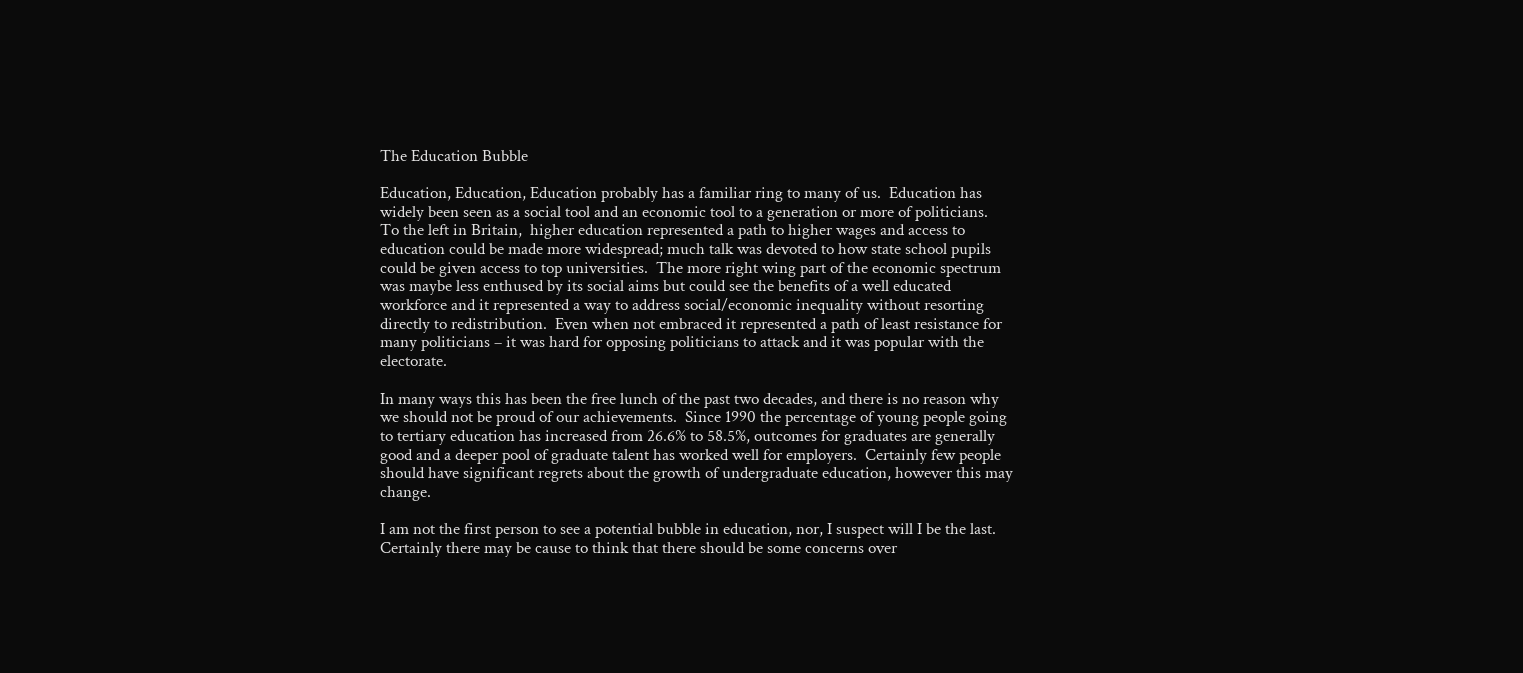The Education Bubble

Education, Education, Education probably has a familiar ring to many of us.  Education has widely been seen as a social tool and an economic tool to a generation or more of politicians.  To the left in Britain,  higher education represented a path to higher wages and access to education could be made more widespread; much talk was devoted to how state school pupils could be given access to top universities.  The more right wing part of the economic spectrum was maybe less enthused by its social aims but could see the benefits of a well educated workforce and it represented a way to address social/economic inequality without resorting directly to redistribution.  Even when not embraced it represented a path of least resistance for many politicians – it was hard for opposing politicians to attack and it was popular with the electorate.

In many ways this has been the free lunch of the past two decades, and there is no reason why we should not be proud of our achievements.  Since 1990 the percentage of young people going to tertiary education has increased from 26.6% to 58.5%, outcomes for graduates are generally good and a deeper pool of graduate talent has worked well for employers.  Certainly few people should have significant regrets about the growth of undergraduate education, however this may change.

I am not the first person to see a potential bubble in education, nor, I suspect will I be the last.  Certainly there may be cause to think that there should be some concerns over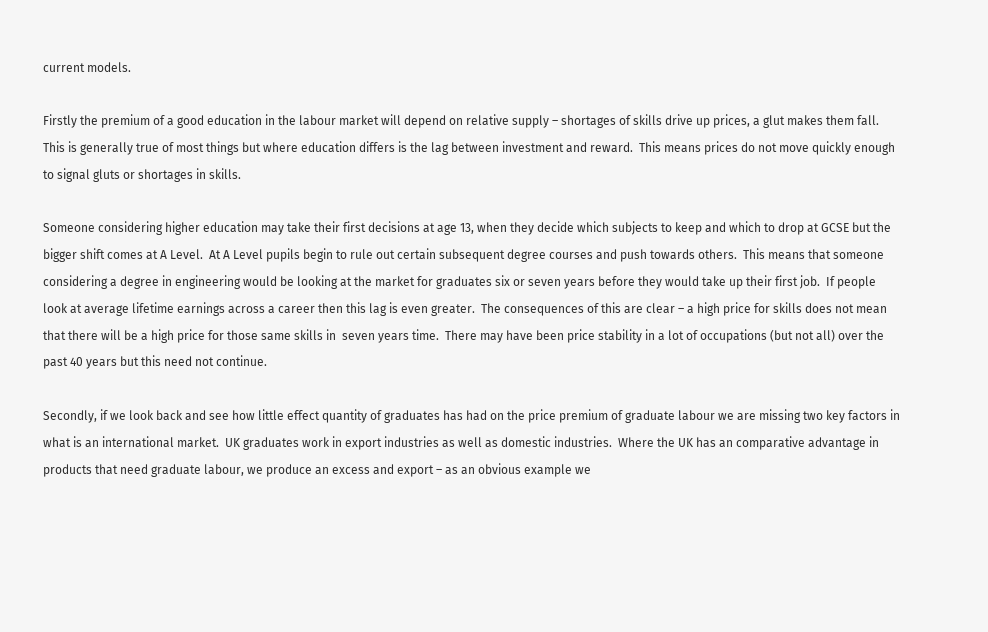current models.

Firstly the premium of a good education in the labour market will depend on relative supply – shortages of skills drive up prices, a glut makes them fall.  This is generally true of most things but where education differs is the lag between investment and reward.  This means prices do not move quickly enough to signal gluts or shortages in skills.

Someone considering higher education may take their first decisions at age 13, when they decide which subjects to keep and which to drop at GCSE but the bigger shift comes at A Level.  At A Level pupils begin to rule out certain subsequent degree courses and push towards others.  This means that someone considering a degree in engineering would be looking at the market for graduates six or seven years before they would take up their first job.  If people look at average lifetime earnings across a career then this lag is even greater.  The consequences of this are clear – a high price for skills does not mean that there will be a high price for those same skills in  seven years time.  There may have been price stability in a lot of occupations (but not all) over the past 40 years but this need not continue.

Secondly, if we look back and see how little effect quantity of graduates has had on the price premium of graduate labour we are missing two key factors in what is an international market.  UK graduates work in export industries as well as domestic industries.  Where the UK has an comparative advantage in products that need graduate labour, we produce an excess and export – as an obvious example we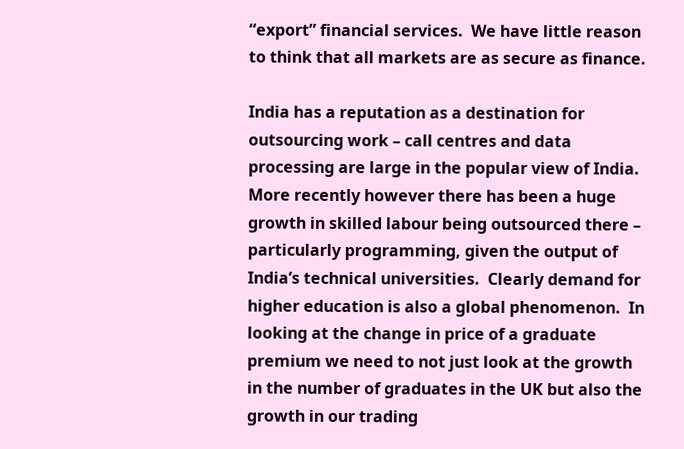“export” financial services.  We have little reason to think that all markets are as secure as finance.

India has a reputation as a destination for outsourcing work – call centres and data processing are large in the popular view of India.  More recently however there has been a huge growth in skilled labour being outsourced there – particularly programming, given the output of India’s technical universities.  Clearly demand for higher education is also a global phenomenon.  In looking at the change in price of a graduate premium we need to not just look at the growth in the number of graduates in the UK but also the growth in our trading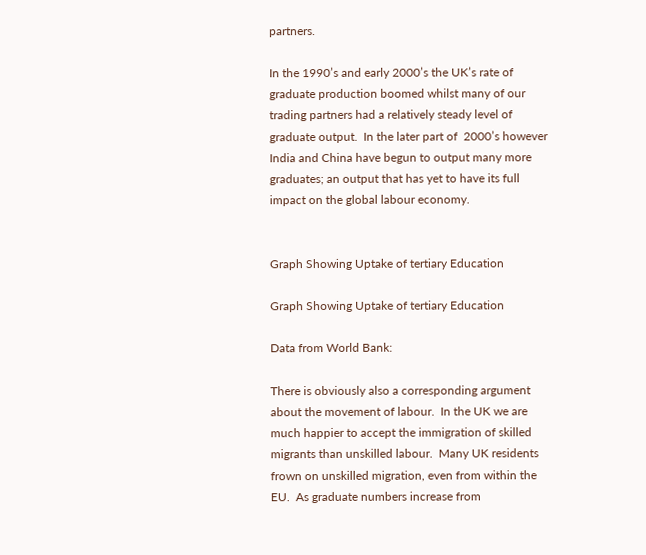partners.

In the 1990’s and early 2000’s the UK’s rate of graduate production boomed whilst many of our trading partners had a relatively steady level of graduate output.  In the later part of  2000’s however India and China have begun to output many more graduates; an output that has yet to have its full impact on the global labour economy.


Graph Showing Uptake of tertiary Education

Graph Showing Uptake of tertiary Education

Data from World Bank:

There is obviously also a corresponding argument about the movement of labour.  In the UK we are much happier to accept the immigration of skilled migrants than unskilled labour.  Many UK residents frown on unskilled migration, even from within the EU.  As graduate numbers increase from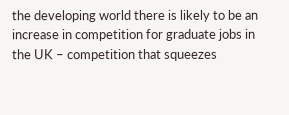the developing world there is likely to be an increase in competition for graduate jobs in the UK – competition that squeezes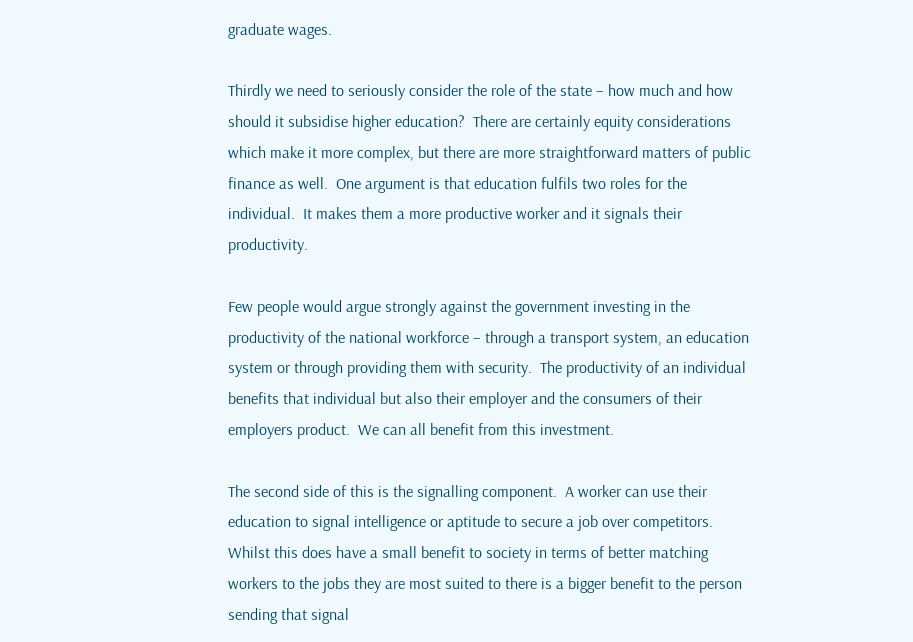graduate wages.

Thirdly we need to seriously consider the role of the state – how much and how should it subsidise higher education?  There are certainly equity considerations which make it more complex, but there are more straightforward matters of public finance as well.  One argument is that education fulfils two roles for the individual.  It makes them a more productive worker and it signals their productivity.

Few people would argue strongly against the government investing in the productivity of the national workforce – through a transport system, an education system or through providing them with security.  The productivity of an individual benefits that individual but also their employer and the consumers of their employers product.  We can all benefit from this investment.

The second side of this is the signalling component.  A worker can use their education to signal intelligence or aptitude to secure a job over competitors.  Whilst this does have a small benefit to society in terms of better matching workers to the jobs they are most suited to there is a bigger benefit to the person sending that signal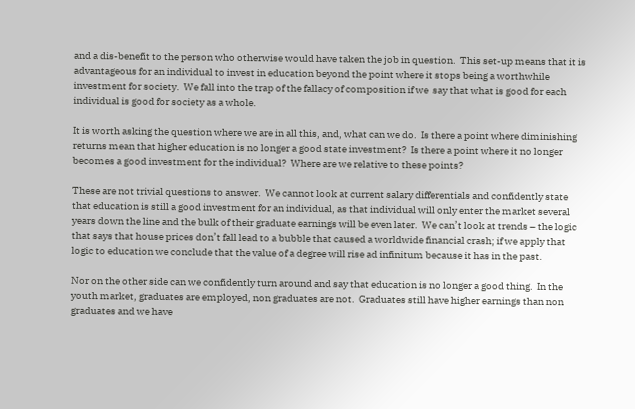and a dis-benefit to the person who otherwise would have taken the job in question.  This set-up means that it is advantageous for an individual to invest in education beyond the point where it stops being a worthwhile investment for society.  We fall into the trap of the fallacy of composition if we  say that what is good for each individual is good for society as a whole.

It is worth asking the question where we are in all this, and, what can we do.  Is there a point where diminishing returns mean that higher education is no longer a good state investment?  Is there a point where it no longer becomes a good investment for the individual?  Where are we relative to these points?

These are not trivial questions to answer.  We cannot look at current salary differentials and confidently state that education is still a good investment for an individual, as that individual will only enter the market several years down the line and the bulk of their graduate earnings will be even later.  We can’t look at trends – the logic that says that house prices don’t fall lead to a bubble that caused a worldwide financial crash; if we apply that logic to education we conclude that the value of a degree will rise ad infinitum because it has in the past.

Nor on the other side can we confidently turn around and say that education is no longer a good thing.  In the youth market, graduates are employed, non graduates are not.  Graduates still have higher earnings than non graduates and we have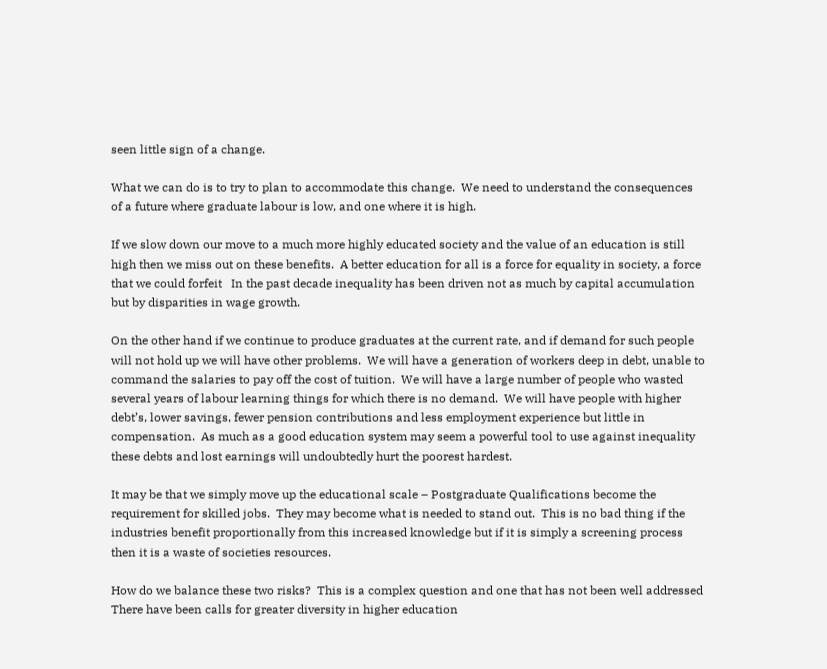seen little sign of a change.

What we can do is to try to plan to accommodate this change.  We need to understand the consequences of a future where graduate labour is low, and one where it is high.

If we slow down our move to a much more highly educated society and the value of an education is still high then we miss out on these benefits.  A better education for all is a force for equality in society, a force that we could forfeit   In the past decade inequality has been driven not as much by capital accumulation but by disparities in wage growth.

On the other hand if we continue to produce graduates at the current rate, and if demand for such people will not hold up we will have other problems.  We will have a generation of workers deep in debt, unable to command the salaries to pay off the cost of tuition.  We will have a large number of people who wasted several years of labour learning things for which there is no demand.  We will have people with higher debt’s, lower savings, fewer pension contributions and less employment experience but little in compensation.  As much as a good education system may seem a powerful tool to use against inequality these debts and lost earnings will undoubtedly hurt the poorest hardest.

It may be that we simply move up the educational scale – Postgraduate Qualifications become the requirement for skilled jobs.  They may become what is needed to stand out.  This is no bad thing if the industries benefit proportionally from this increased knowledge but if it is simply a screening process then it is a waste of societies resources.

How do we balance these two risks?  This is a complex question and one that has not been well addressed   There have been calls for greater diversity in higher education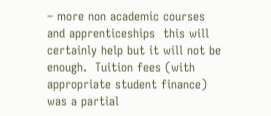– more non academic courses and apprenticeships  this will certainly help but it will not be enough.  Tuition fees (with appropriate student finance) was a partial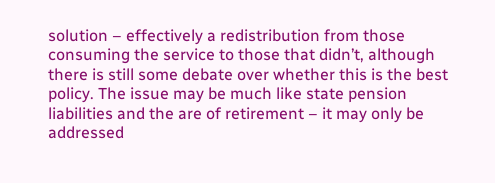solution – effectively a redistribution from those consuming the service to those that didn’t, although there is still some debate over whether this is the best policy. The issue may be much like state pension liabilities and the are of retirement – it may only be addressed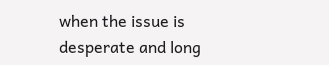when the issue is desperate and long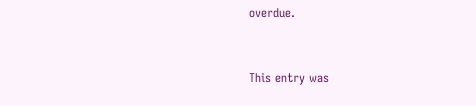overdue.



This entry was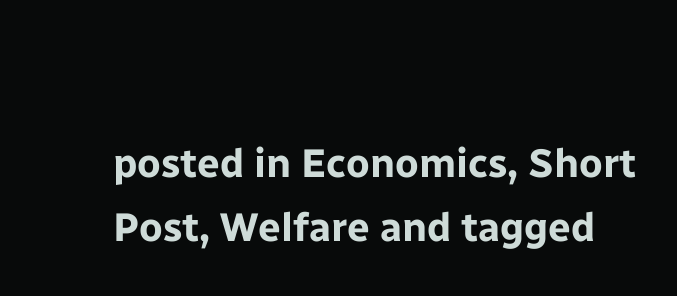posted in Economics, Short Post, Welfare and tagged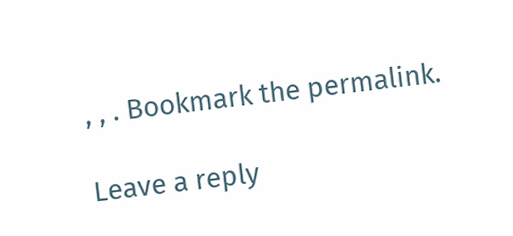, , . Bookmark the permalink.

Leave a reply